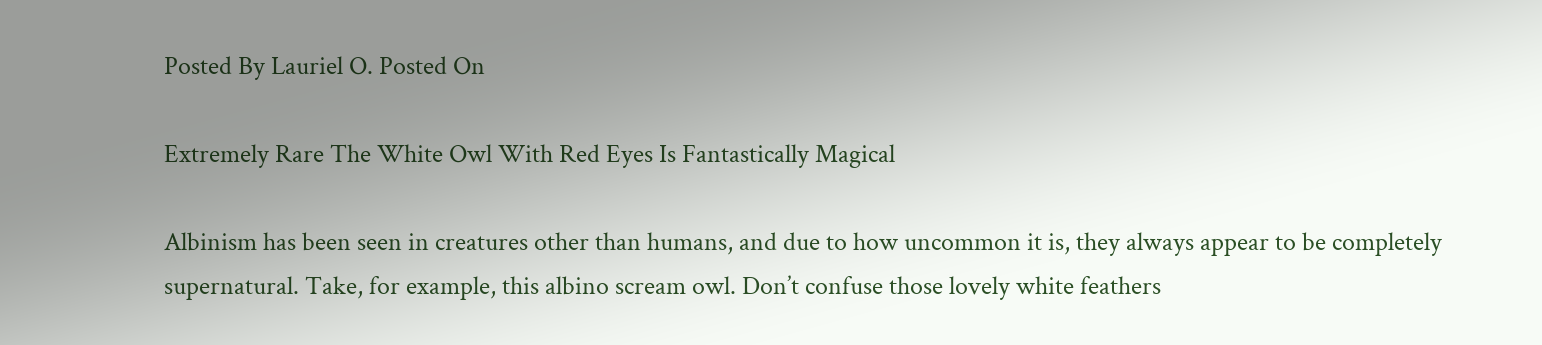Posted By Lauriel O. Posted On

Extremely Rare The White Owl With Red Eyes Is Fantastically Magical

Albinism has been seen in creatures other than humans, and due to how uncommon it is, they always appear to be completely supernatural. Take, for example, this albino scream owl. Don’t confuse those lovely white feathers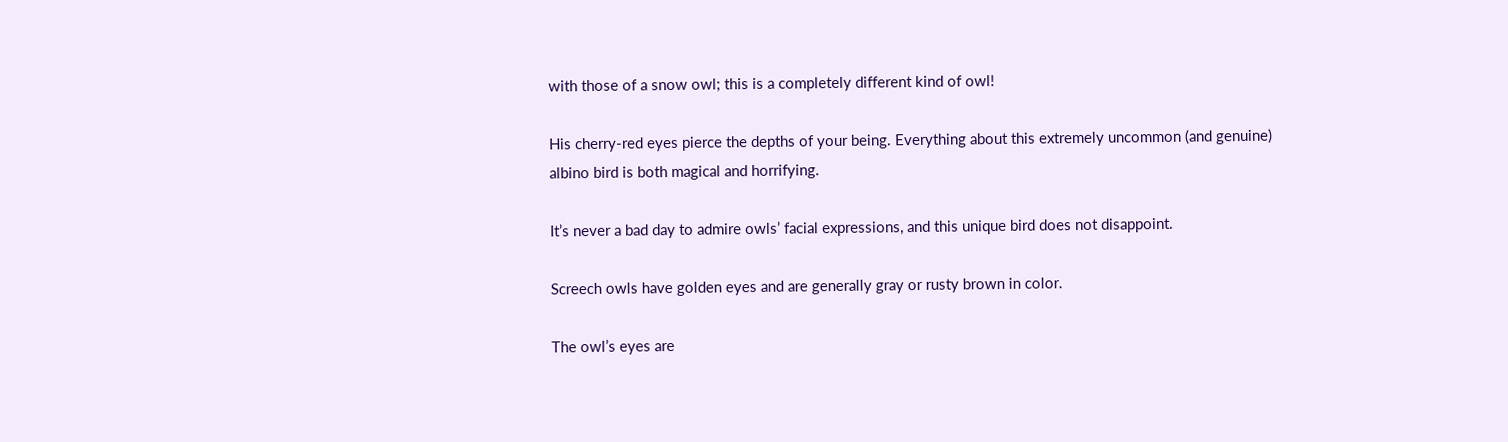with those of a snow owl; this is a completely different kind of owl!

His cherry-red eyes pierce the depths of your being. Everything about this extremely uncommon (and genuine) albino bird is both magical and horrifying.

It’s never a bad day to admire owls’ facial expressions, and this unique bird does not disappoint.

Screech owls have golden eyes and are generally gray or rusty brown in color.

The owl’s eyes are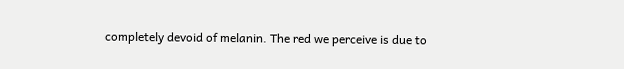completely devoid of melanin. The red we perceive is due to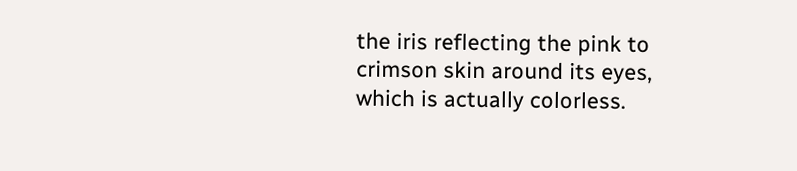the iris reflecting the pink to crimson skin around its eyes, which is actually colorless.